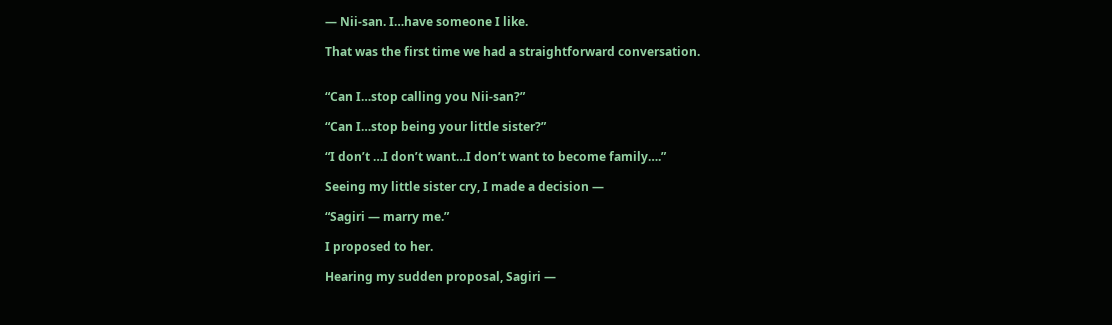— Nii-san. I…have someone I like.

That was the first time we had a straightforward conversation.


“Can I…stop calling you Nii-san?”

“Can I…stop being your little sister?”

“I don’t …I don’t want…I don’t want to become family….”

Seeing my little sister cry, I made a decision —

“Sagiri — marry me.”

I proposed to her.

Hearing my sudden proposal, Sagiri —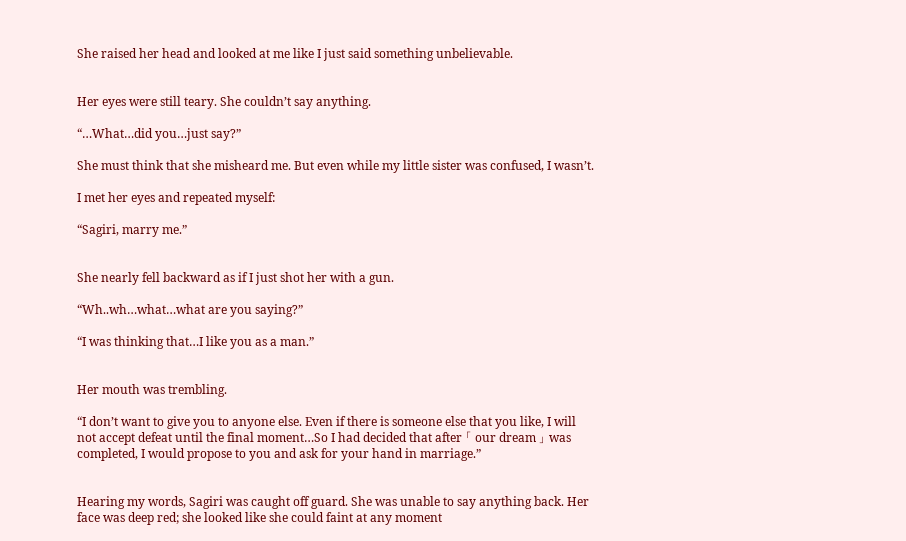She raised her head and looked at me like I just said something unbelievable.


Her eyes were still teary. She couldn’t say anything.

“…What…did you…just say?”

She must think that she misheard me. But even while my little sister was confused, I wasn’t.

I met her eyes and repeated myself:

“Sagiri, marry me.”


She nearly fell backward as if I just shot her with a gun.

“Wh..wh…what…what are you saying?”

“I was thinking that…I like you as a man.”


Her mouth was trembling.

“I don’t want to give you to anyone else. Even if there is someone else that you like, I will not accept defeat until the final moment…So I had decided that after 「 our dream 」 was completed, I would propose to you and ask for your hand in marriage.”


Hearing my words, Sagiri was caught off guard. She was unable to say anything back. Her face was deep red; she looked like she could faint at any moment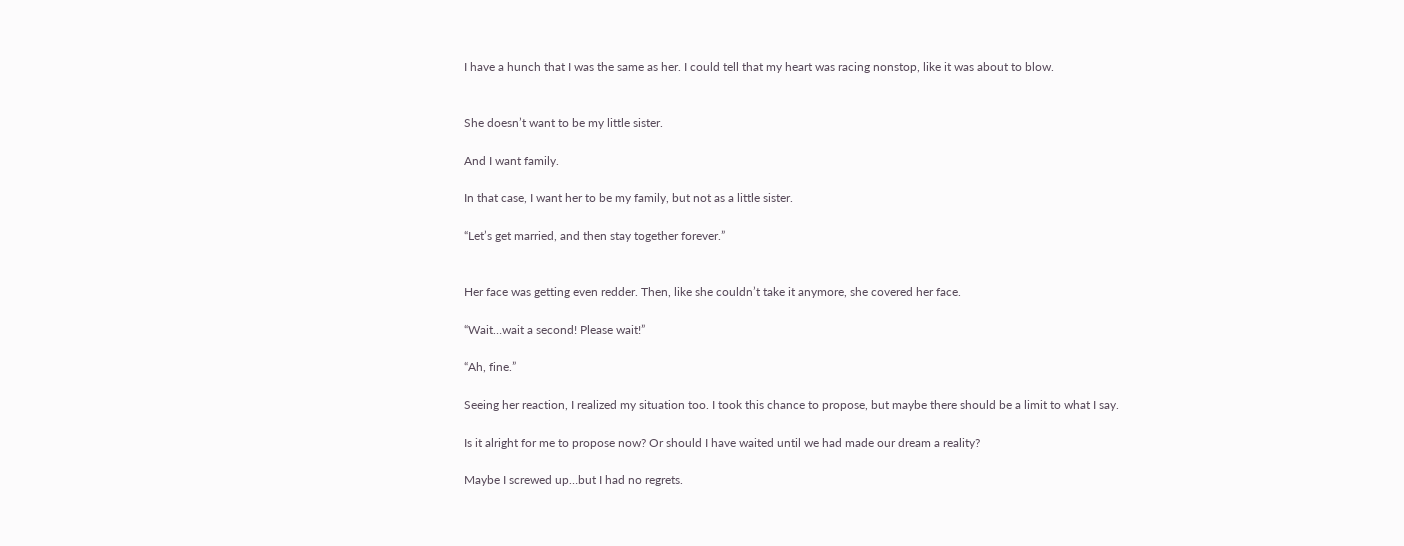I have a hunch that I was the same as her. I could tell that my heart was racing nonstop, like it was about to blow.


She doesn’t want to be my little sister.

And I want family.

In that case, I want her to be my family, but not as a little sister.

“Let’s get married, and then stay together forever.”


Her face was getting even redder. Then, like she couldn’t take it anymore, she covered her face.

“Wait…wait a second! Please wait!”

“Ah, fine.”

Seeing her reaction, I realized my situation too. I took this chance to propose, but maybe there should be a limit to what I say.

Is it alright for me to propose now? Or should I have waited until we had made our dream a reality?

Maybe I screwed up…but I had no regrets.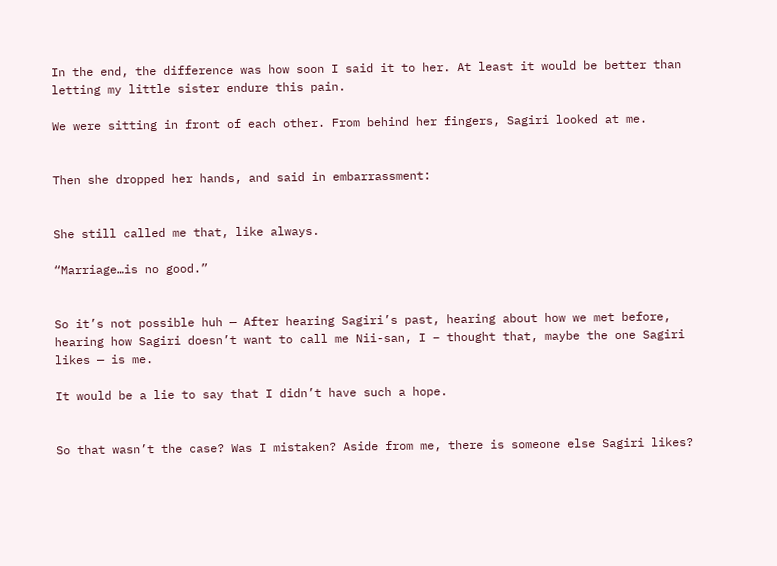In the end, the difference was how soon I said it to her. At least it would be better than letting my little sister endure this pain.

We were sitting in front of each other. From behind her fingers, Sagiri looked at me.


Then she dropped her hands, and said in embarrassment:


She still called me that, like always.

“Marriage…is no good.”


So it’s not possible huh — After hearing Sagiri’s past, hearing about how we met before, hearing how Sagiri doesn’t want to call me Nii-san, I – thought that, maybe the one Sagiri likes — is me.

It would be a lie to say that I didn’t have such a hope.


So that wasn’t the case? Was I mistaken? Aside from me, there is someone else Sagiri likes?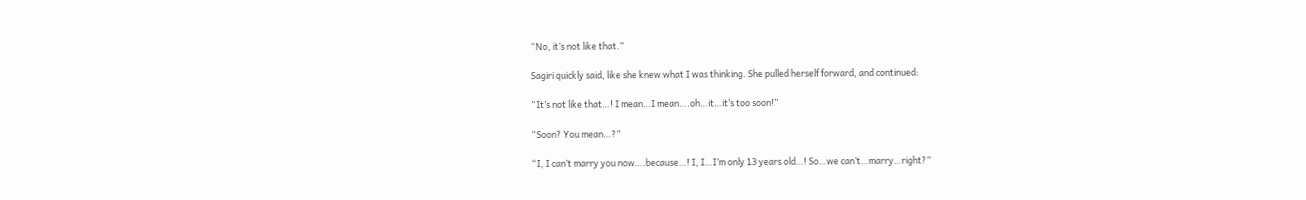“No, it’s not like that.”

Sagiri quickly said, like she knew what I was thinking. She pulled herself forward, and continued:

“It’s not like that…! I mean…I mean….oh…it…it’s too soon!”

“Soon? You mean…?”

“I, I can’t marry you now….because…! I, I…I’m only 13 years old…! So…we can’t…marry…right?”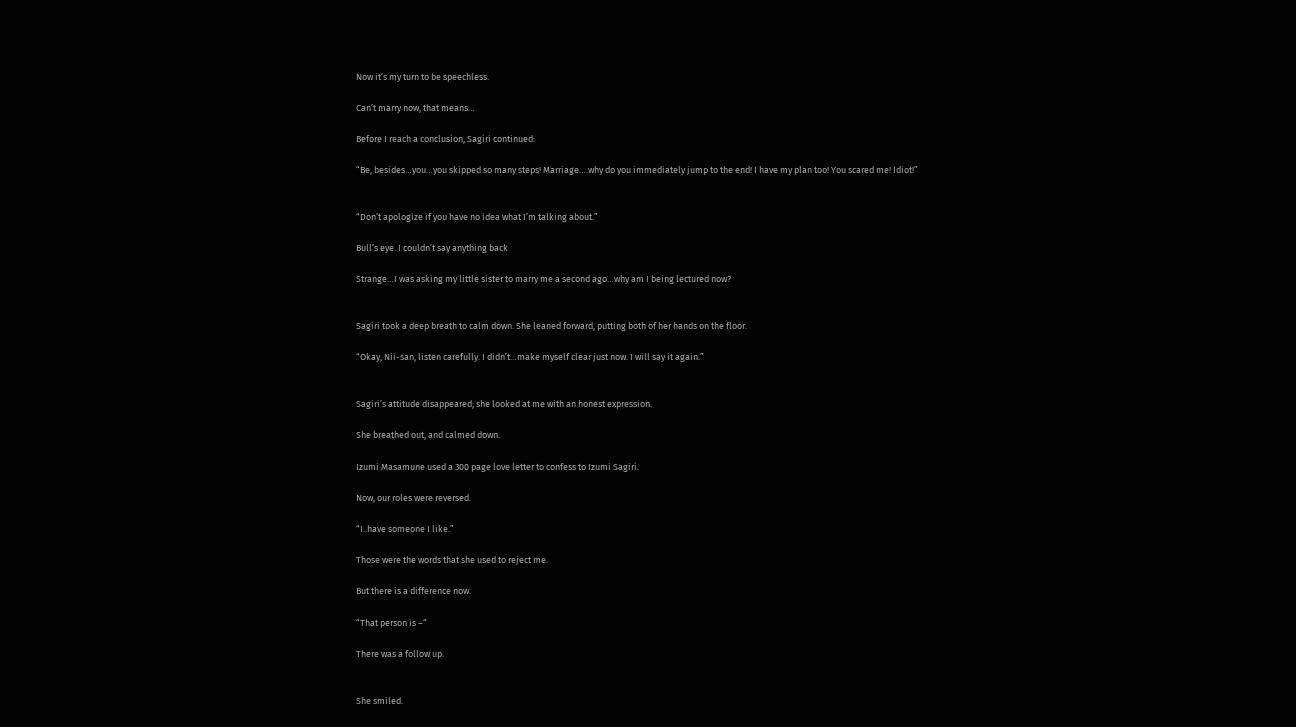Now it’s my turn to be speechless.

Can’t marry now, that means…

Before I reach a conclusion, Sagiri continued:

“Be, besides…you…you skipped so many steps! Marriage….why do you immediately jump to the end! I have my plan too! You scared me! Idiot!”


“Don’t apologize if you have no idea what I’m talking about.”

Bull’s eye. I couldn’t say anything back

Strange…I was asking my little sister to marry me a second ago…why am I being lectured now?


Sagiri took a deep breath to calm down. She leaned forward, putting both of her hands on the floor.

“Okay, Nii-san, listen carefully. I didn’t…make myself clear just now. I will say it again.”


Sagiri’s attitude disappeared; she looked at me with an honest expression.

She breathed out, and calmed down.

Izumi Masamune used a 300 page love letter to confess to Izumi Sagiri.

Now, our roles were reversed.

“I..have someone I like.”

Those were the words that she used to reject me.

But there is a difference now.

“That person is –“

There was a follow up.


She smiled.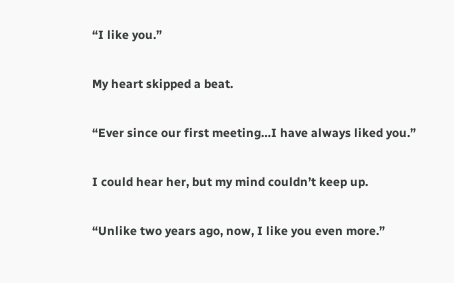“I like you.”

My heart skipped a beat.

“Ever since our first meeting…I have always liked you.”

I could hear her, but my mind couldn’t keep up.

“Unlike two years ago, now, I like you even more.”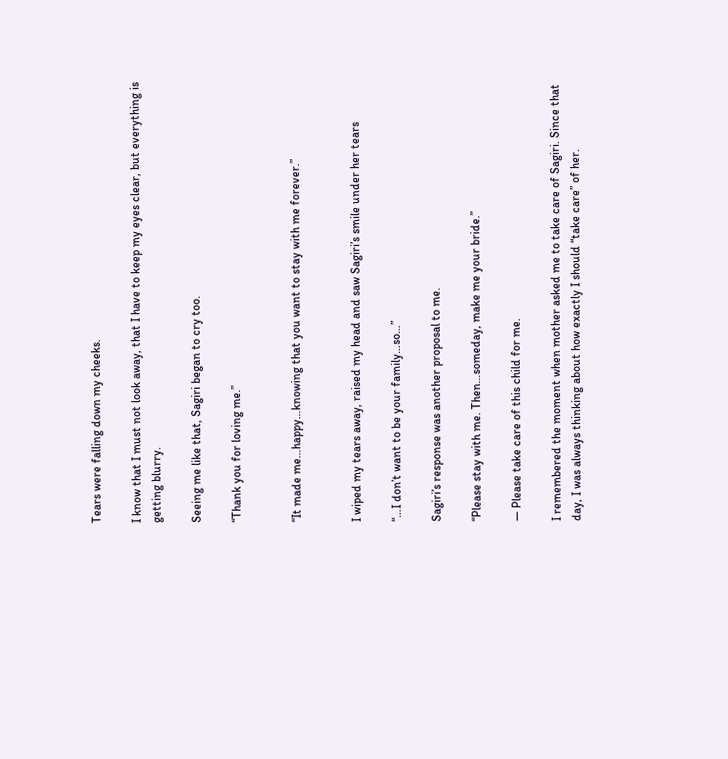Tears were falling down my cheeks.

I know that I must not look away, that I have to keep my eyes clear, but everything is getting blurry.

Seeing me like that, Sagiri began to cry too.

“Thank you for loving me.”


“It made me…happy…knowing that you want to stay with me forever.”


I wiped my tears away, raised my head and saw Sagiri’s smile under her tears

“…I don’t want to be your family…so…”

Sagiri’s response was another proposal to me.

“Please stay with me. Then…someday, make me your bride.”

— Please take care of this child for me.

I remembered the moment when mother asked me to take care of Sagiri. Since that day, I was always thinking about how exactly I should “take care” of her.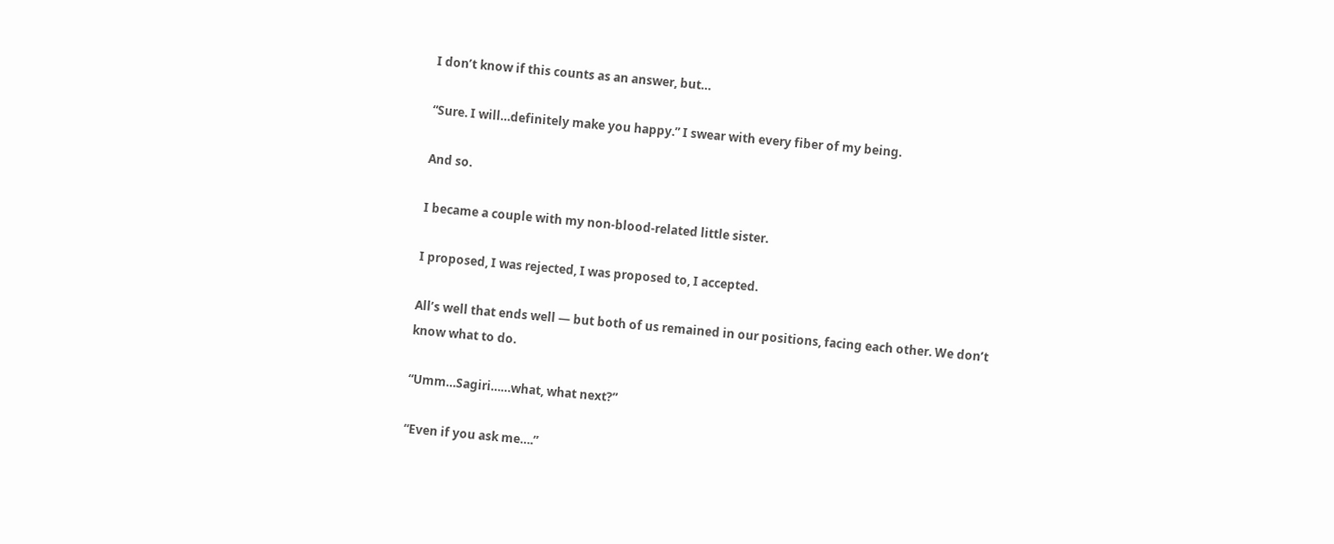I don’t know if this counts as an answer, but…

“Sure. I will…definitely make you happy.” I swear with every fiber of my being.

And so.

I became a couple with my non-blood-related little sister.

I proposed, I was rejected, I was proposed to, I accepted.

All’s well that ends well — but both of us remained in our positions, facing each other. We don’t know what to do.

“Umm…Sagiri……what, what next?”

“Even if you ask me….”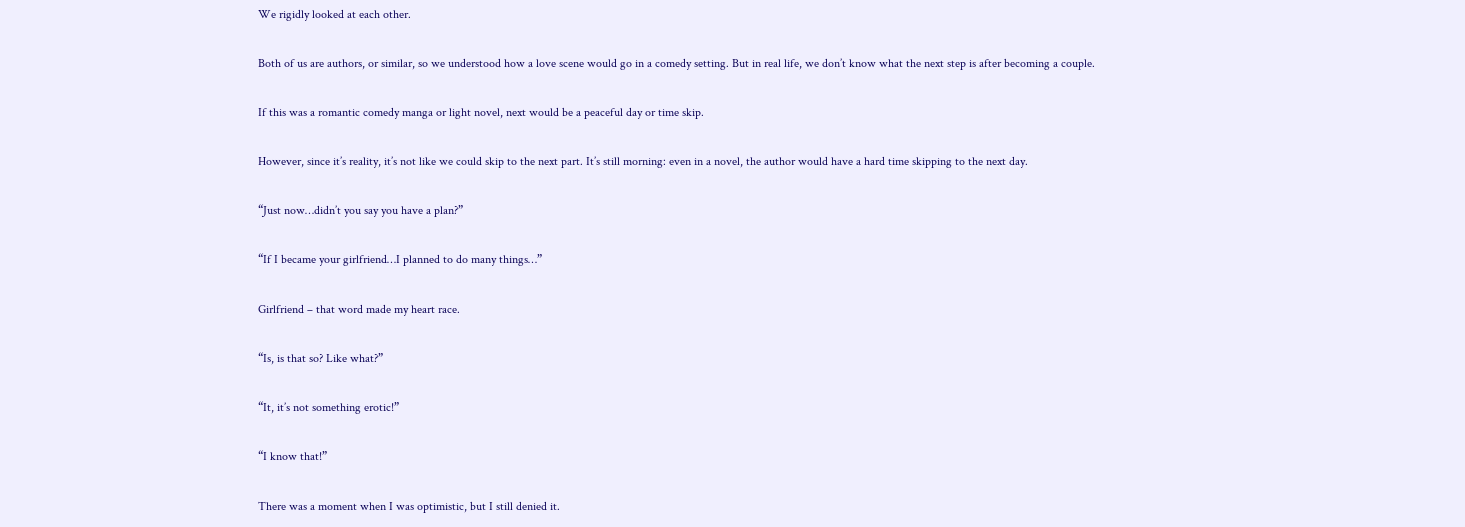We rigidly looked at each other.

Both of us are authors, or similar, so we understood how a love scene would go in a comedy setting. But in real life, we don’t know what the next step is after becoming a couple.

If this was a romantic comedy manga or light novel, next would be a peaceful day or time skip.

However, since it’s reality, it’s not like we could skip to the next part. It’s still morning: even in a novel, the author would have a hard time skipping to the next day.

“Just now…didn’t you say you have a plan?”

“If I became your girlfriend…I planned to do many things…”

Girlfriend – that word made my heart race.

“Is, is that so? Like what?”

“It, it’s not something erotic!”

“I know that!”

There was a moment when I was optimistic, but I still denied it.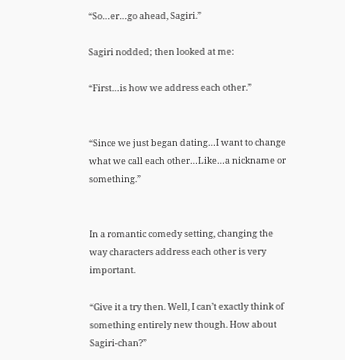“So…er…go ahead, Sagiri.”

Sagiri nodded; then looked at me:

“First…is how we address each other.”


“Since we just began dating…I want to change what we call each other…Like…a nickname or something.”


In a romantic comedy setting, changing the way characters address each other is very important.

“Give it a try then. Well, I can’t exactly think of something entirely new though. How about Sagiri-chan?”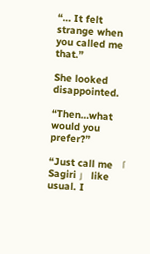“… It felt strange when you called me that.”

She looked disappointed.

“Then…what would you prefer?”

“Just call me 「 Sagiri 」 like usual. I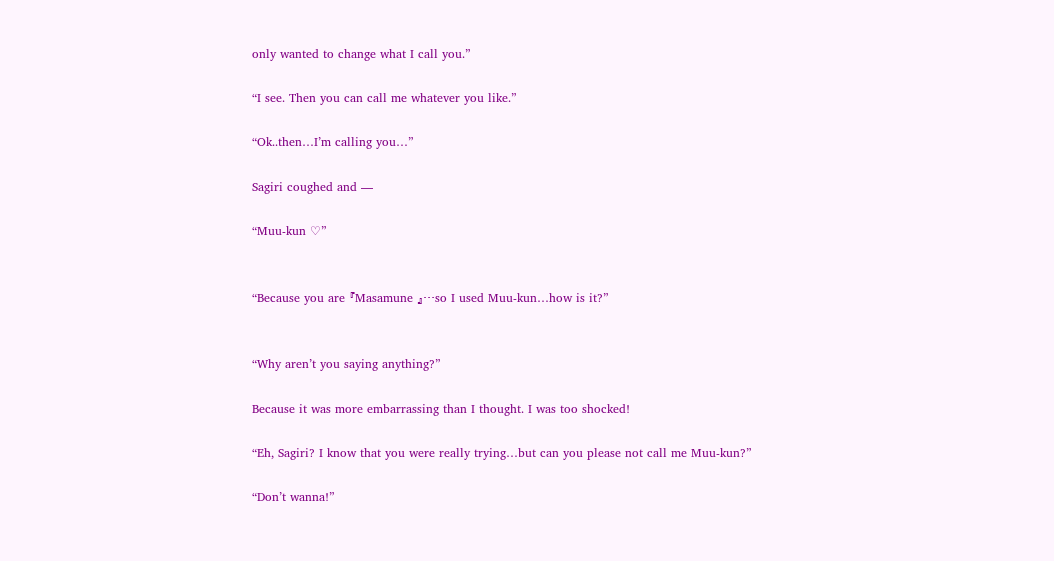only wanted to change what I call you.”

“I see. Then you can call me whatever you like.”

“Ok..then…I’m calling you…”

Sagiri coughed and —

“Muu-kun ♡”


“Because you are 『Masamune 』…so I used Muu-kun…how is it?”


“Why aren’t you saying anything?”

Because it was more embarrassing than I thought. I was too shocked!

“Eh, Sagiri? I know that you were really trying…but can you please not call me Muu-kun?”

“Don’t wanna!”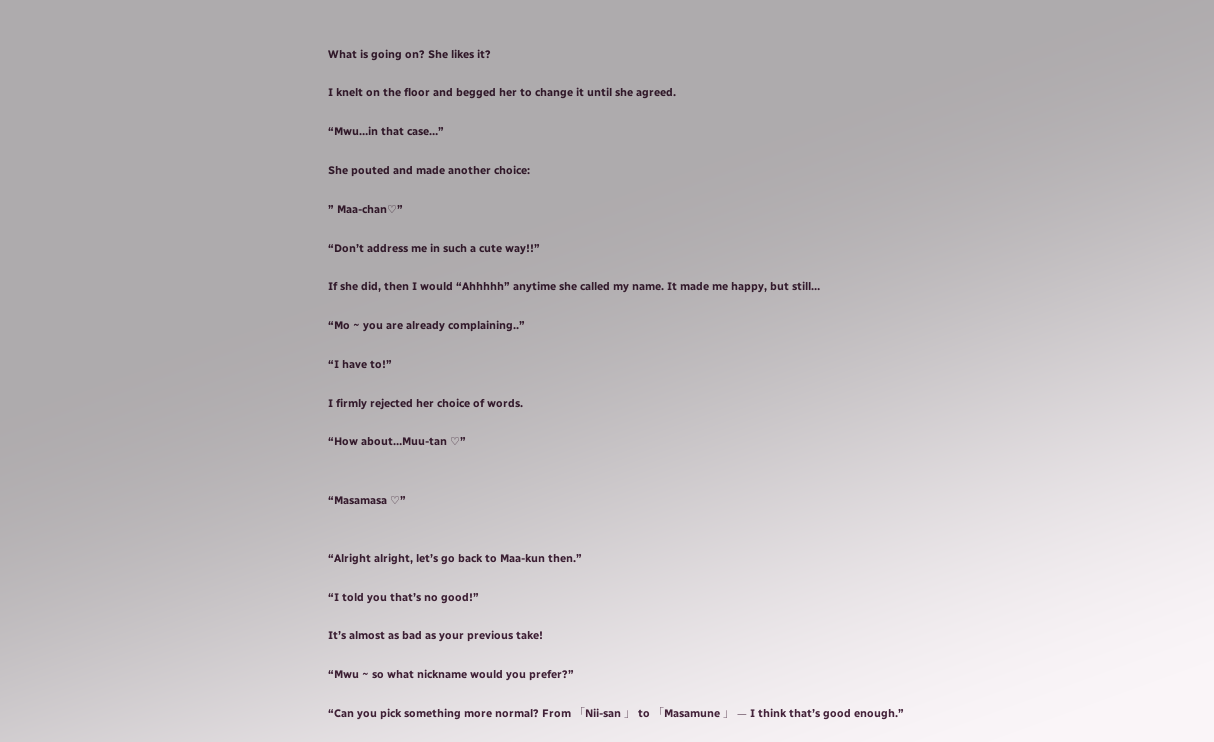What is going on? She likes it?

I knelt on the floor and begged her to change it until she agreed.

“Mwu…in that case…”

She pouted and made another choice:

” Maa-chan♡”

“Don’t address me in such a cute way!!”

If she did, then I would “Ahhhhh” anytime she called my name. It made me happy, but still…

“Mo ~ you are already complaining..”

“I have to!”

I firmly rejected her choice of words.

“How about…Muu-tan ♡”


“Masamasa ♡”


“Alright alright, let’s go back to Maa-kun then.”

“I told you that’s no good!”

It’s almost as bad as your previous take!

“Mwu ~ so what nickname would you prefer?”

“Can you pick something more normal? From 「Nii-san 」 to 「Masamune 」 — I think that’s good enough.”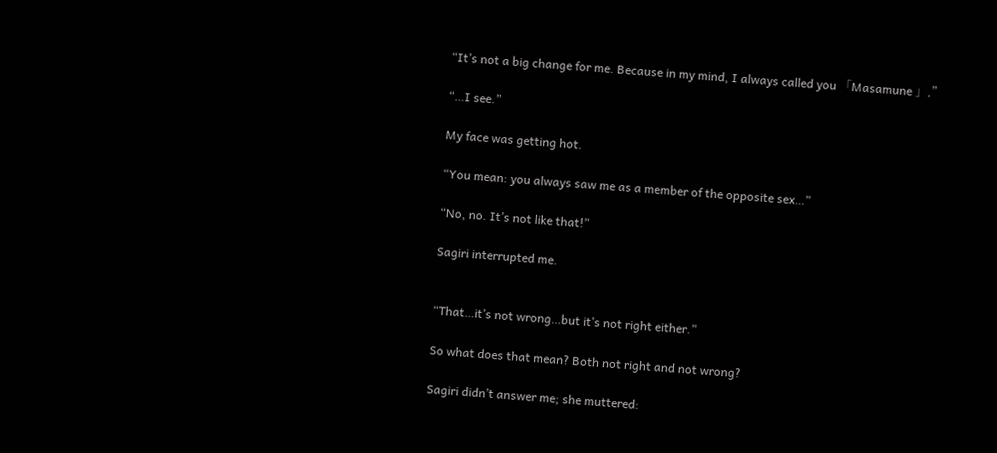“It’s not a big change for me. Because in my mind, I always called you 「Masamune 」.”

“…I see.”

My face was getting hot.

“You mean: you always saw me as a member of the opposite sex…”

“No, no. It’s not like that!”

Sagiri interrupted me.


“That…it’s not wrong…but it’s not right either.”

So what does that mean? Both not right and not wrong?

Sagiri didn’t answer me; she muttered: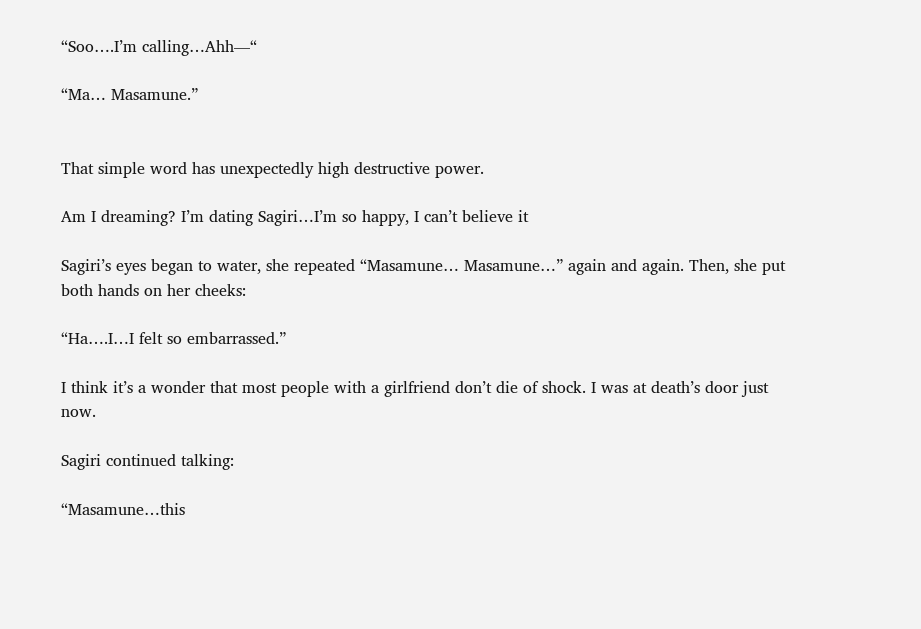“Soo….I’m calling…Ahh—“

“Ma… Masamune.”


That simple word has unexpectedly high destructive power.

Am I dreaming? I’m dating Sagiri…I’m so happy, I can’t believe it

Sagiri’s eyes began to water, she repeated “Masamune… Masamune…” again and again. Then, she put both hands on her cheeks:

“Ha….I…I felt so embarrassed.”

I think it’s a wonder that most people with a girlfriend don’t die of shock. I was at death’s door just now.

Sagiri continued talking:

“Masamune…this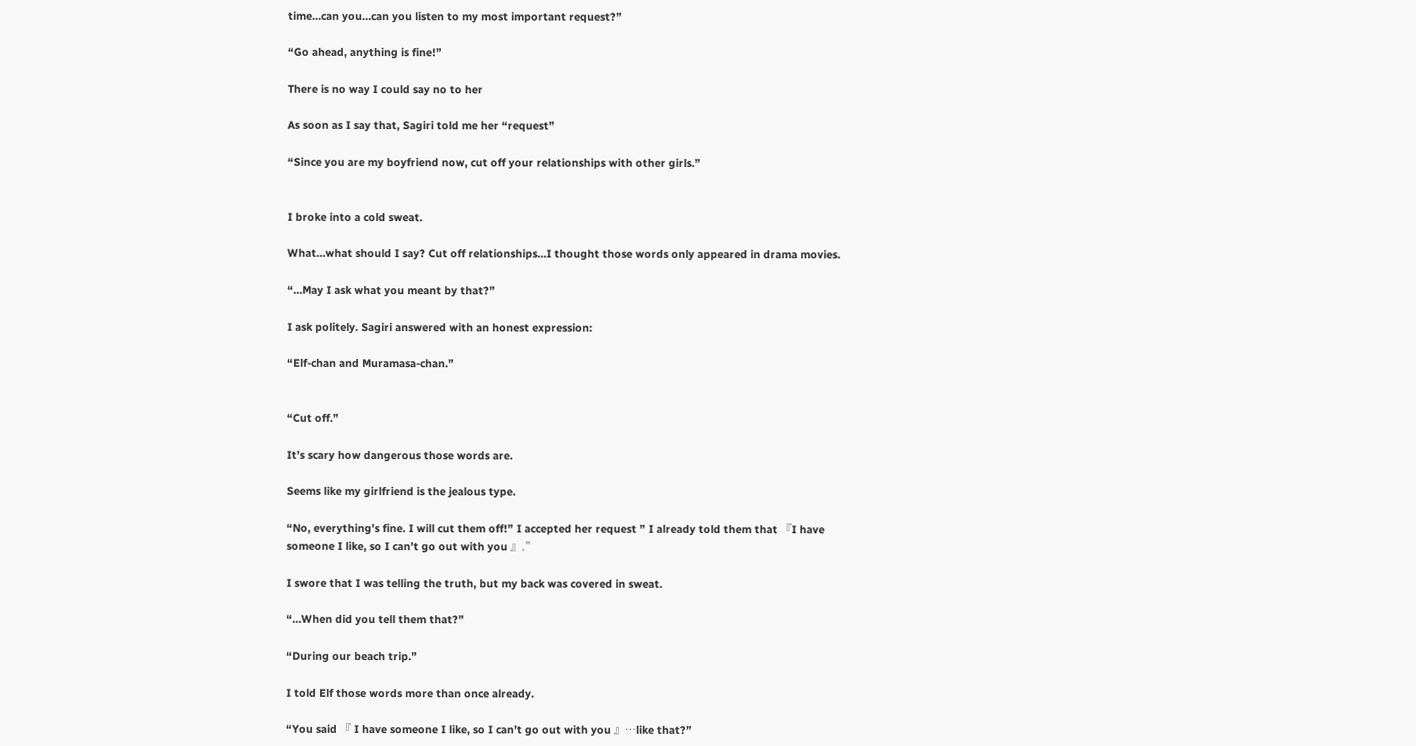time…can you…can you listen to my most important request?”

“Go ahead, anything is fine!”

There is no way I could say no to her

As soon as I say that, Sagiri told me her “request”

“Since you are my boyfriend now, cut off your relationships with other girls.”


I broke into a cold sweat.

What…what should I say? Cut off relationships…I thought those words only appeared in drama movies.

“…May I ask what you meant by that?”

I ask politely. Sagiri answered with an honest expression:

“Elf-chan and Muramasa-chan.”


“Cut off.”

It’s scary how dangerous those words are.

Seems like my girlfriend is the jealous type.

“No, everything’s fine. I will cut them off!” I accepted her request ” I already told them that 『I have someone I like, so I can’t go out with you 』.”

I swore that I was telling the truth, but my back was covered in sweat.

“…When did you tell them that?”

“During our beach trip.”

I told Elf those words more than once already.

“You said 『 I have someone I like, so I can’t go out with you 』…like that?”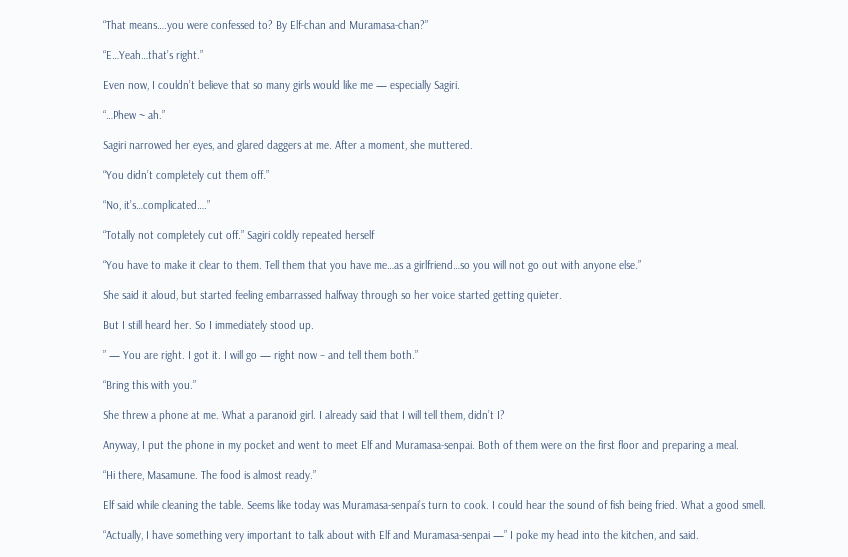“That means….you were confessed to? By Elf-chan and Muramasa-chan?”

“E…Yeah…that’s right.”

Even now, I couldn’t believe that so many girls would like me — especially Sagiri.

“…Phew ~ ah.”

Sagiri narrowed her eyes, and glared daggers at me. After a moment, she muttered.

“You didn’t completely cut them off.”

“No, it’s…complicated….”

“Totally not completely cut off.” Sagiri coldly repeated herself

“You have to make it clear to them. Tell them that you have me…as a girlfriend…so you will not go out with anyone else.”

She said it aloud, but started feeling embarrassed halfway through so her voice started getting quieter.

But I still heard her. So I immediately stood up.

” — You are right. I got it. I will go — right now – and tell them both.”

“Bring this with you.”

She threw a phone at me. What a paranoid girl. I already said that I will tell them, didn’t I?

Anyway, I put the phone in my pocket and went to meet Elf and Muramasa-senpai. Both of them were on the first floor and preparing a meal.

“Hi there, Masamune. The food is almost ready.”

Elf said while cleaning the table. Seems like today was Muramasa-senpai’s turn to cook. I could hear the sound of fish being fried. What a good smell.

“Actually, I have something very important to talk about with Elf and Muramasa-senpai —” I poke my head into the kitchen, and said.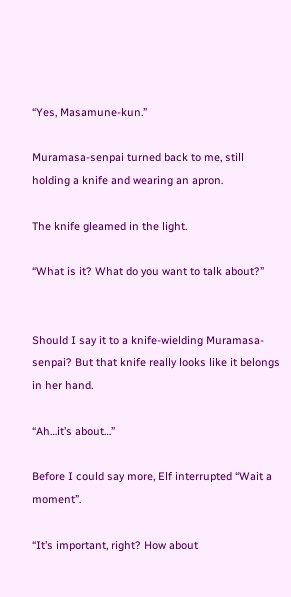“Yes, Masamune-kun.”

Muramasa-senpai turned back to me, still holding a knife and wearing an apron.

The knife gleamed in the light.

“What is it? What do you want to talk about?”


Should I say it to a knife-wielding Muramasa-senpai? But that knife really looks like it belongs in her hand.

“Ah…it’s about…”

Before I could say more, Elf interrupted “Wait a moment”.

“It’s important, right? How about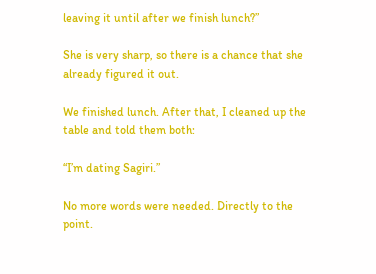leaving it until after we finish lunch?”

She is very sharp, so there is a chance that she already figured it out.

We finished lunch. After that, I cleaned up the table and told them both:

“I’m dating Sagiri.”

No more words were needed. Directly to the point.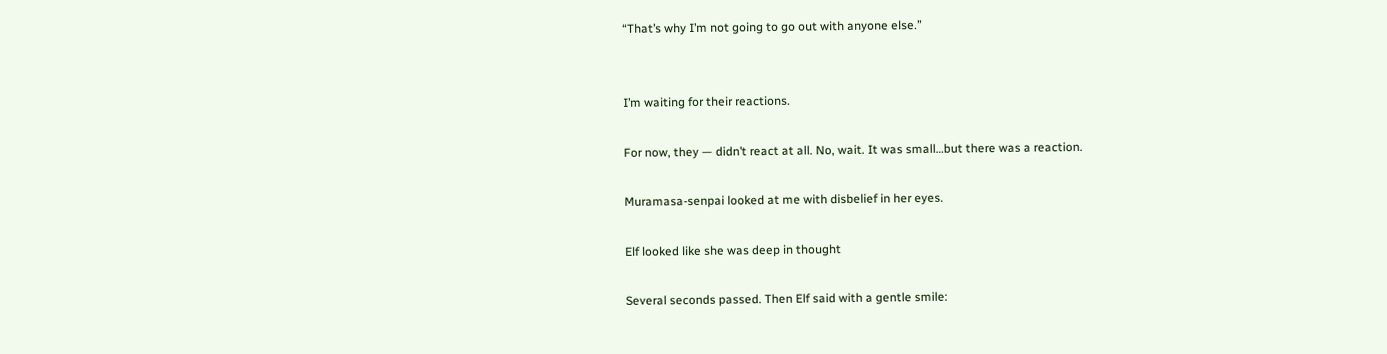“That’s why I’m not going to go out with anyone else.”


I’m waiting for their reactions.

For now, they — didn’t react at all. No, wait. It was small…but there was a reaction.

Muramasa-senpai looked at me with disbelief in her eyes.

Elf looked like she was deep in thought

Several seconds passed. Then Elf said with a gentle smile: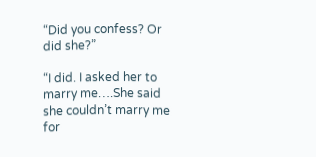“Did you confess? Or did she?”

“I did. I asked her to marry me….She said she couldn’t marry me for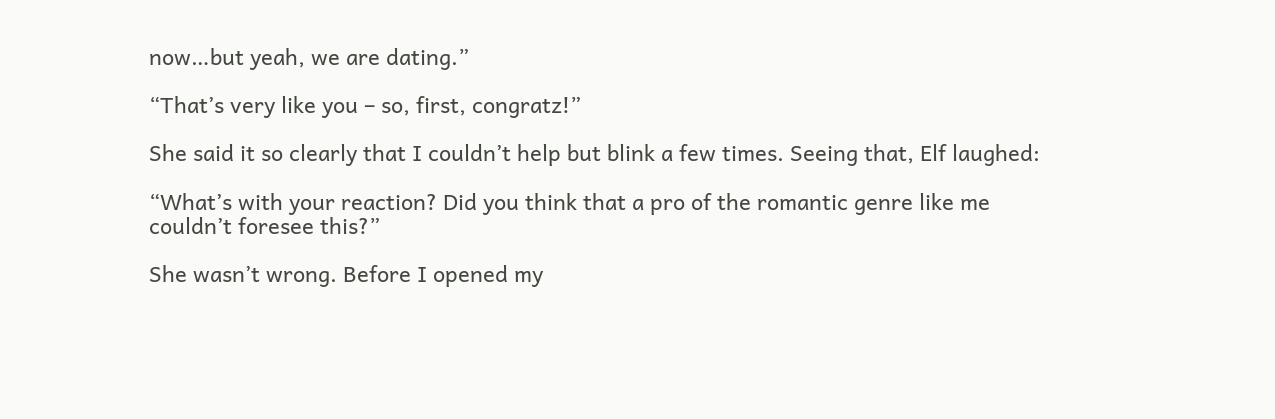now…but yeah, we are dating.”

“That’s very like you – so, first, congratz!”

She said it so clearly that I couldn’t help but blink a few times. Seeing that, Elf laughed:

“What’s with your reaction? Did you think that a pro of the romantic genre like me couldn’t foresee this?”

She wasn’t wrong. Before I opened my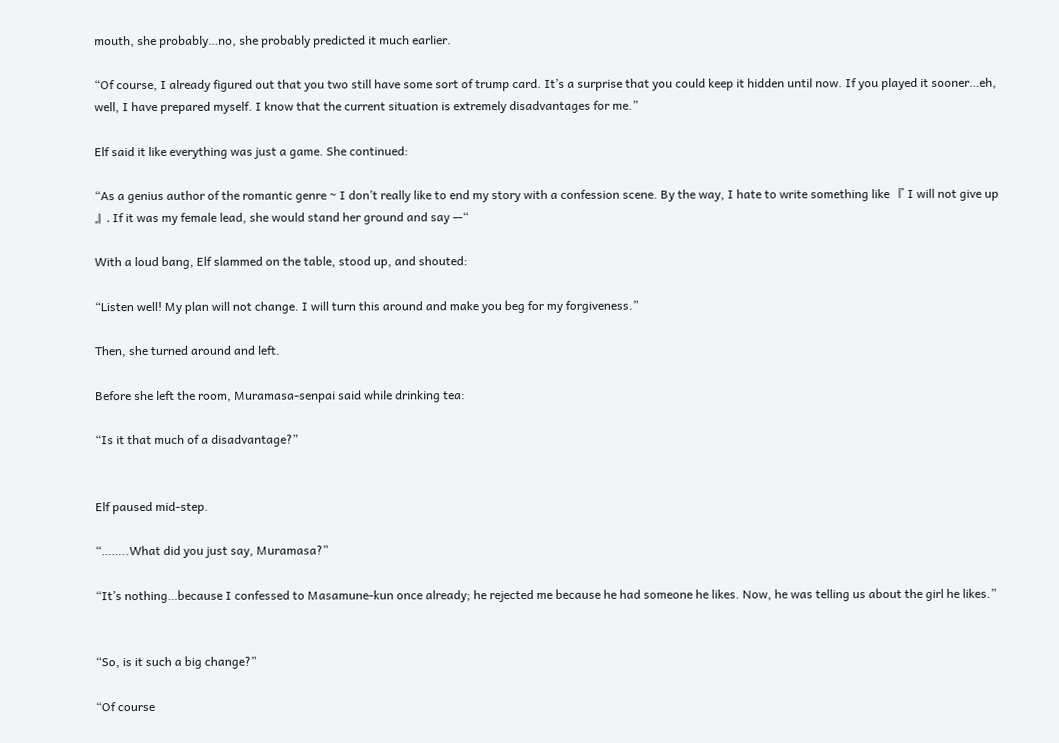mouth, she probably…no, she probably predicted it much earlier.

“Of course, I already figured out that you two still have some sort of trump card. It’s a surprise that you could keep it hidden until now. If you played it sooner…eh, well, I have prepared myself. I know that the current situation is extremely disadvantages for me.”

Elf said it like everything was just a game. She continued:

“As a genius author of the romantic genre ~ I don’t really like to end my story with a confession scene. By the way, I hate to write something like 『 I will not give up 』. If it was my female lead, she would stand her ground and say —“

With a loud bang, Elf slammed on the table, stood up, and shouted:

“Listen well! My plan will not change. I will turn this around and make you beg for my forgiveness.”

Then, she turned around and left.

Before she left the room, Muramasa-senpai said while drinking tea:

“Is it that much of a disadvantage?”


Elf paused mid-step.

“……..What did you just say, Muramasa?”

“It’s nothing…because I confessed to Masamune-kun once already; he rejected me because he had someone he likes. Now, he was telling us about the girl he likes.”


“So, is it such a big change?”

“Of course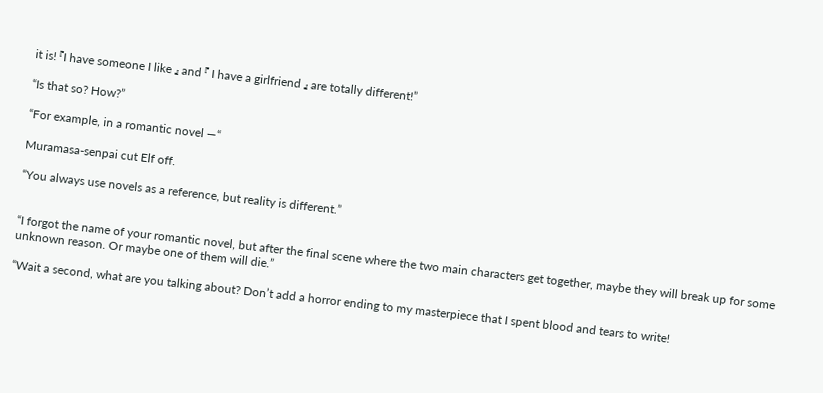it is! 『I have someone I like 』 and 『 I have a girlfriend 』 are totally different!”

“Is that so? How?”

“For example, in a romantic novel —“

Muramasa-senpai cut Elf off.

“You always use novels as a reference, but reality is different.”


“I forgot the name of your romantic novel, but after the final scene where the two main characters get together, maybe they will break up for some unknown reason. Or maybe one of them will die.”

“Wait a second, what are you talking about? Don’t add a horror ending to my masterpiece that I spent blood and tears to write!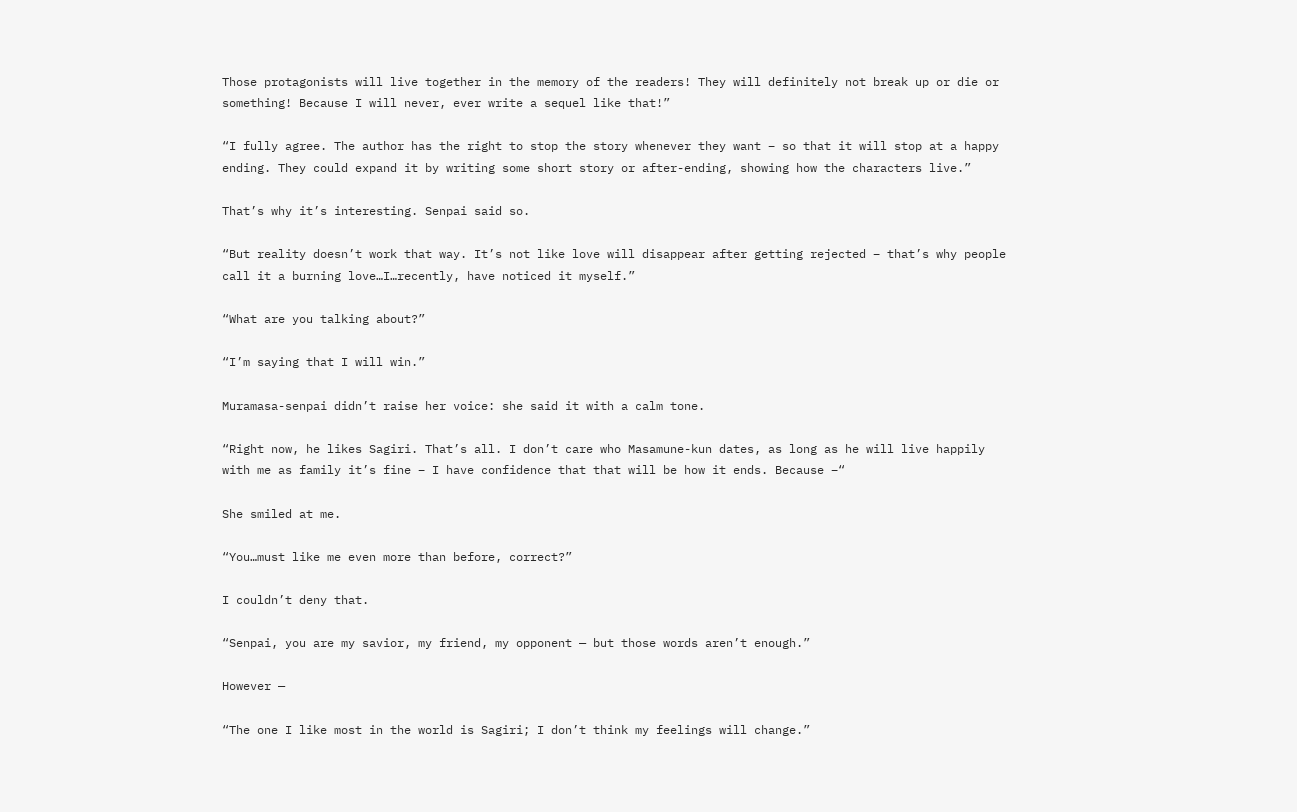Those protagonists will live together in the memory of the readers! They will definitely not break up or die or something! Because I will never, ever write a sequel like that!”

“I fully agree. The author has the right to stop the story whenever they want – so that it will stop at a happy ending. They could expand it by writing some short story or after-ending, showing how the characters live.”

That’s why it’s interesting. Senpai said so.

“But reality doesn’t work that way. It’s not like love will disappear after getting rejected – that’s why people call it a burning love…I…recently, have noticed it myself.”

“What are you talking about?”

“I’m saying that I will win.”

Muramasa-senpai didn’t raise her voice: she said it with a calm tone.

“Right now, he likes Sagiri. That’s all. I don’t care who Masamune-kun dates, as long as he will live happily with me as family it’s fine – I have confidence that that will be how it ends. Because –“

She smiled at me.

“You…must like me even more than before, correct?”

I couldn’t deny that.

“Senpai, you are my savior, my friend, my opponent — but those words aren’t enough.”

However —

“The one I like most in the world is Sagiri; I don’t think my feelings will change.”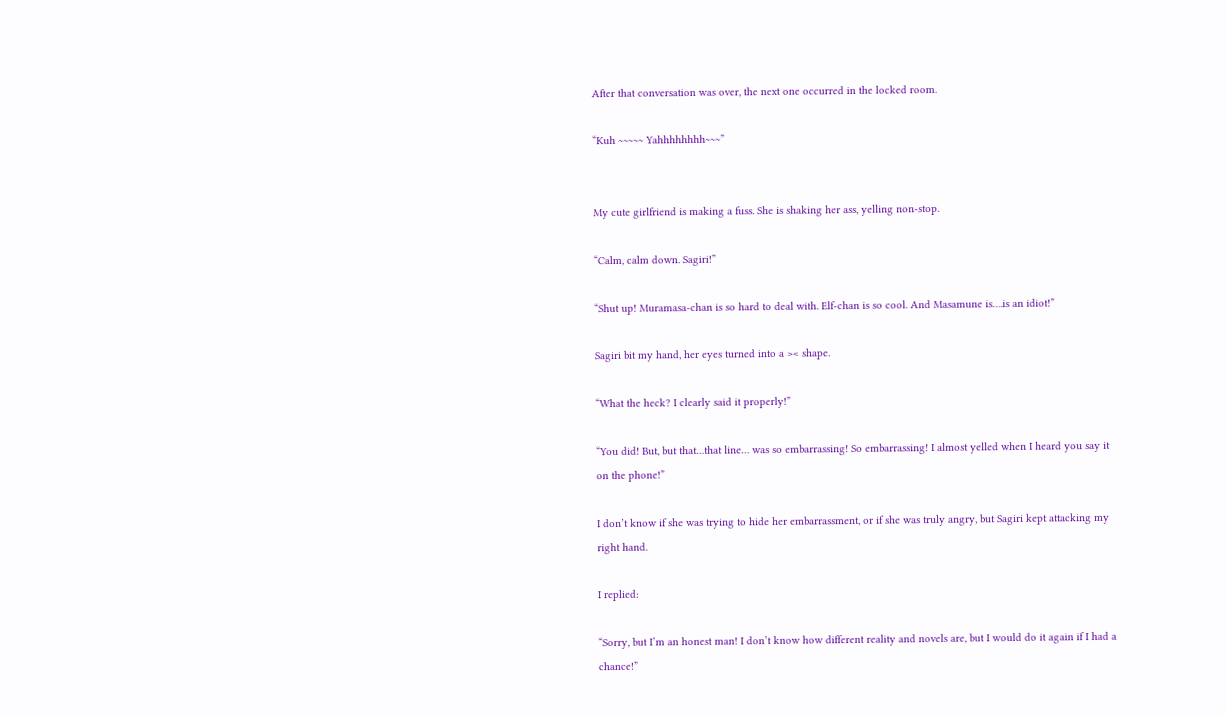After that conversation was over, the next one occurred in the locked room.

“Kuh ~~~~~ Yahhhhhhhh~~~”


My cute girlfriend is making a fuss. She is shaking her ass, yelling non-stop.

“Calm, calm down. Sagiri!”

“Shut up! Muramasa-chan is so hard to deal with. Elf-chan is so cool. And Masamune is….is an idiot!”

Sagiri bit my hand, her eyes turned into a >< shape.

“What the heck? I clearly said it properly!”

“You did! But, but that…that line… was so embarrassing! So embarrassing! I almost yelled when I heard you say it on the phone!”

I don’t know if she was trying to hide her embarrassment, or if she was truly angry, but Sagiri kept attacking my right hand.

I replied:

“Sorry, but I’m an honest man! I don’t know how different reality and novels are, but I would do it again if I had a chance!”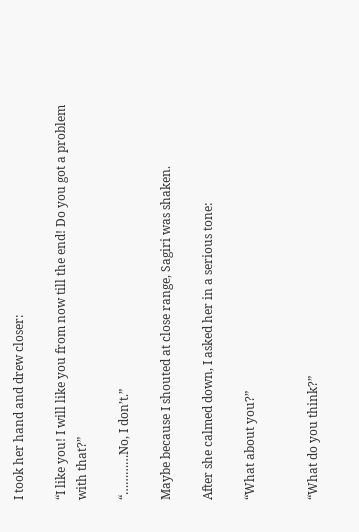I took her hand and drew closer:

“I like you! I will like you from now till the end! Do you got a problem with that?”

“…………No, I don’t.”

Maybe because I shouted at close range, Sagiri was shaken.

After she calmed down, I asked her in a serious tone:

“What about you?”


“What do you think?”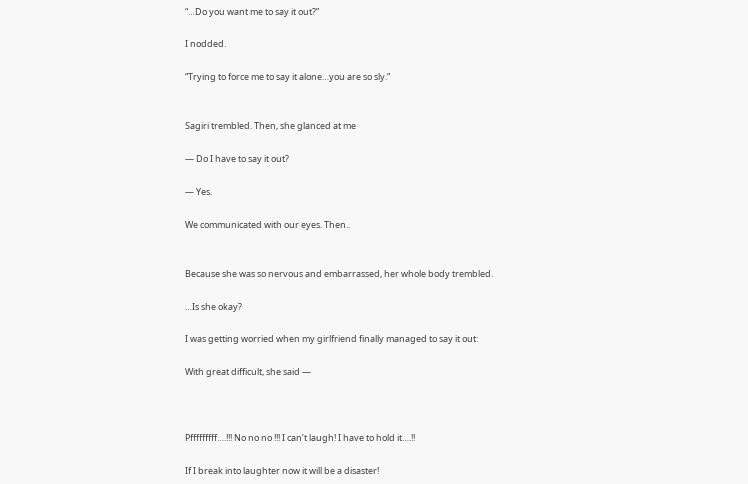“…Do you want me to say it out?”

I nodded.

“Trying to force me to say it alone…you are so sly.”


Sagiri trembled. Then, she glanced at me

— Do I have to say it out?

— Yes.

We communicated with our eyes. Then..


Because she was so nervous and embarrassed, her whole body trembled.

…Is she okay?

I was getting worried when my girlfriend finally managed to say it out:

With great difficult, she said —



Pfffffffff….!!! No no no !!! I can’t laugh! I have to hold it….!!

If I break into laughter now it will be a disaster!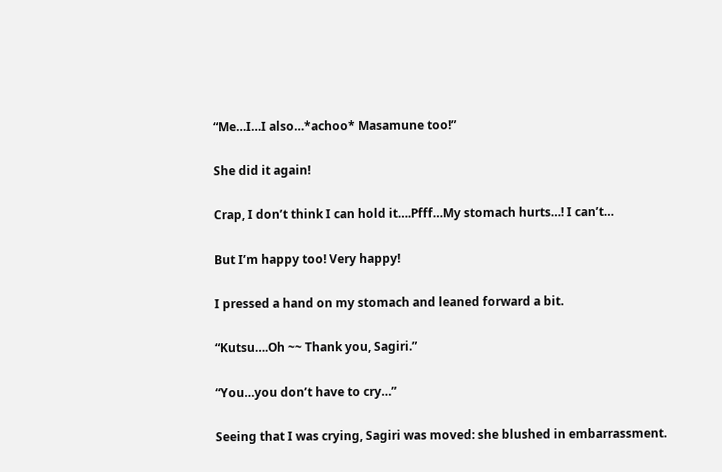“Me…I…I also…*achoo* Masamune too!”

She did it again!

Crap, I don’t think I can hold it….Pfff…My stomach hurts…! I can’t…

But I’m happy too! Very happy!

I pressed a hand on my stomach and leaned forward a bit.

“Kutsu….Oh ~~ Thank you, Sagiri.”

“You…you don’t have to cry…”

Seeing that I was crying, Sagiri was moved: she blushed in embarrassment.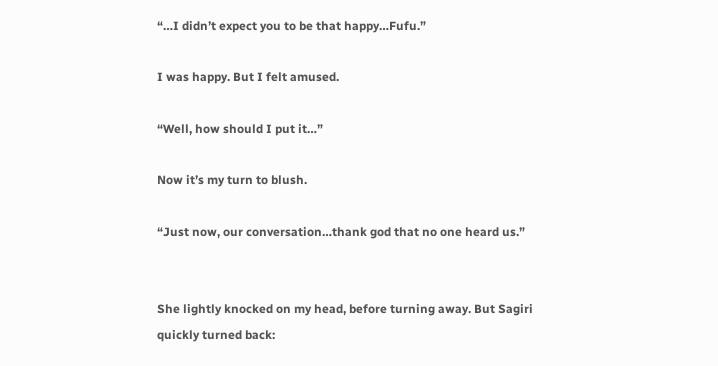“…I didn’t expect you to be that happy…Fufu.”

I was happy. But I felt amused.

“Well, how should I put it…”

Now it’s my turn to blush.

“Just now, our conversation…thank god that no one heard us.”


She lightly knocked on my head, before turning away. But Sagiri quickly turned back: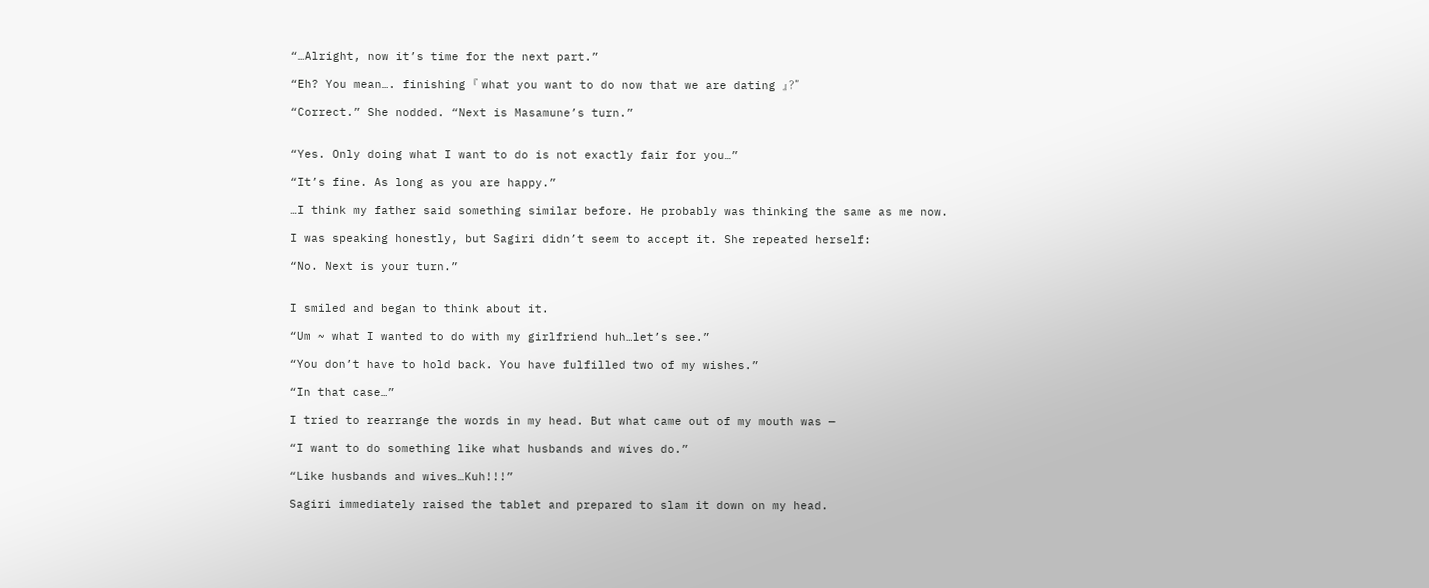“…Alright, now it’s time for the next part.”

“Eh? You mean…. finishing 『 what you want to do now that we are dating 』?”

“Correct.” She nodded. “Next is Masamune’s turn.”


“Yes. Only doing what I want to do is not exactly fair for you…”

“It’s fine. As long as you are happy.”

…I think my father said something similar before. He probably was thinking the same as me now.

I was speaking honestly, but Sagiri didn’t seem to accept it. She repeated herself:

“No. Next is your turn.”


I smiled and began to think about it.

“Um ~ what I wanted to do with my girlfriend huh…let’s see.”

“You don’t have to hold back. You have fulfilled two of my wishes.”

“In that case…”

I tried to rearrange the words in my head. But what came out of my mouth was —

“I want to do something like what husbands and wives do.”

“Like husbands and wives…Kuh!!!”

Sagiri immediately raised the tablet and prepared to slam it down on my head.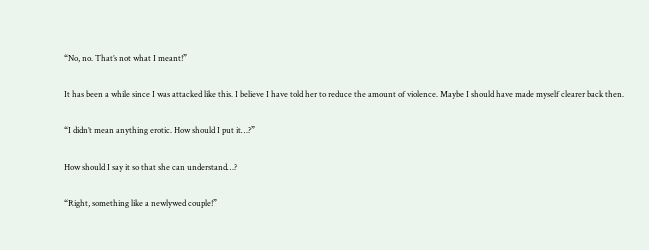“No, no. That’s not what I meant!”

It has been a while since I was attacked like this. I believe I have told her to reduce the amount of violence. Maybe I should have made myself clearer back then.

“I didn’t mean anything erotic. How should I put it…?”

How should I say it so that she can understand…?

“Right, something like a newlywed couple!”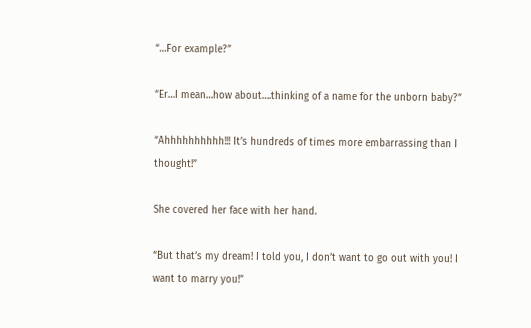“…For example?”

“Er…I mean…how about….thinking of a name for the unborn baby?”

“Ahhhhhhhhhh!!! It’s hundreds of times more embarrassing than I thought!”

She covered her face with her hand.

“But that’s my dream! I told you, I don’t want to go out with you! I want to marry you!”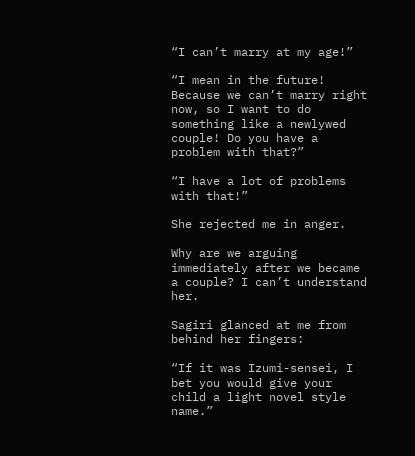“I can’t marry at my age!”

“I mean in the future! Because we can’t marry right now, so I want to do something like a newlywed couple! Do you have a problem with that?”

“I have a lot of problems with that!”

She rejected me in anger.

Why are we arguing immediately after we became a couple? I can’t understand her.

Sagiri glanced at me from behind her fingers:

“If it was Izumi-sensei, I bet you would give your child a light novel style name.”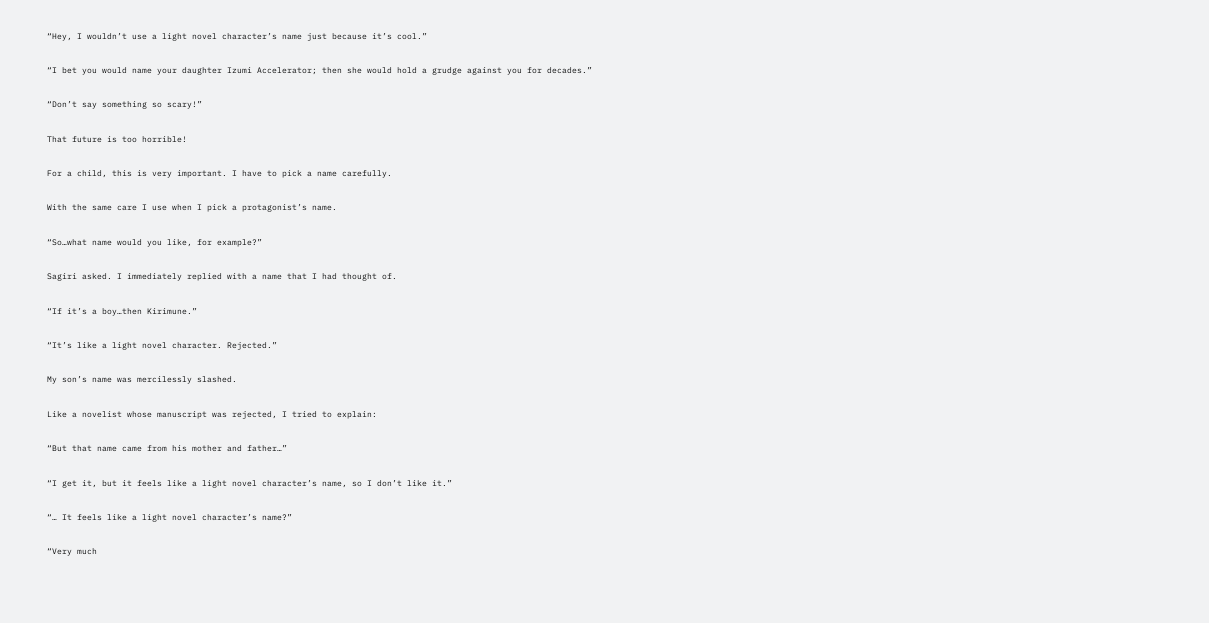“Hey, I wouldn’t use a light novel character’s name just because it’s cool.”

“I bet you would name your daughter Izumi Accelerator; then she would hold a grudge against you for decades.”

“Don’t say something so scary!”

That future is too horrible!

For a child, this is very important. I have to pick a name carefully.

With the same care I use when I pick a protagonist’s name.

“So…what name would you like, for example?”

Sagiri asked. I immediately replied with a name that I had thought of.

“If it’s a boy…then Kirimune.”

“It’s like a light novel character. Rejected.”

My son’s name was mercilessly slashed.

Like a novelist whose manuscript was rejected, I tried to explain:

“But that name came from his mother and father…”

“I get it, but it feels like a light novel character’s name, so I don’t like it.”

“… It feels like a light novel character’s name?”

“Very much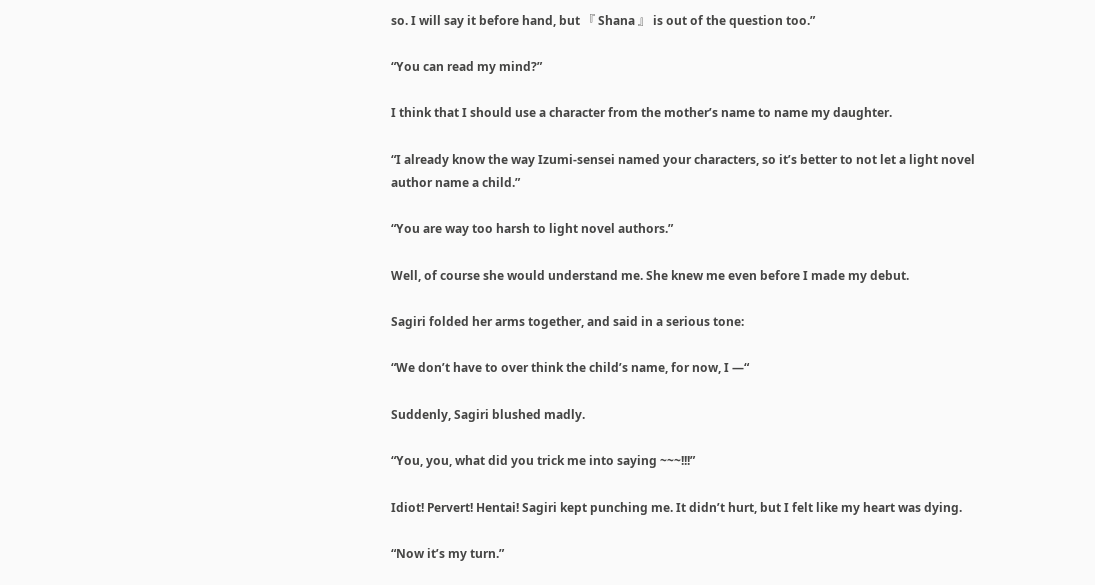so. I will say it before hand, but 『 Shana 』 is out of the question too.”

“You can read my mind?”

I think that I should use a character from the mother’s name to name my daughter.

“I already know the way Izumi-sensei named your characters, so it’s better to not let a light novel author name a child.”

“You are way too harsh to light novel authors.”

Well, of course she would understand me. She knew me even before I made my debut.

Sagiri folded her arms together, and said in a serious tone:

“We don’t have to over think the child’s name, for now, I —“

Suddenly, Sagiri blushed madly.

“You, you, what did you trick me into saying ~~~!!!”

Idiot! Pervert! Hentai! Sagiri kept punching me. It didn’t hurt, but I felt like my heart was dying.

“Now it’s my turn.”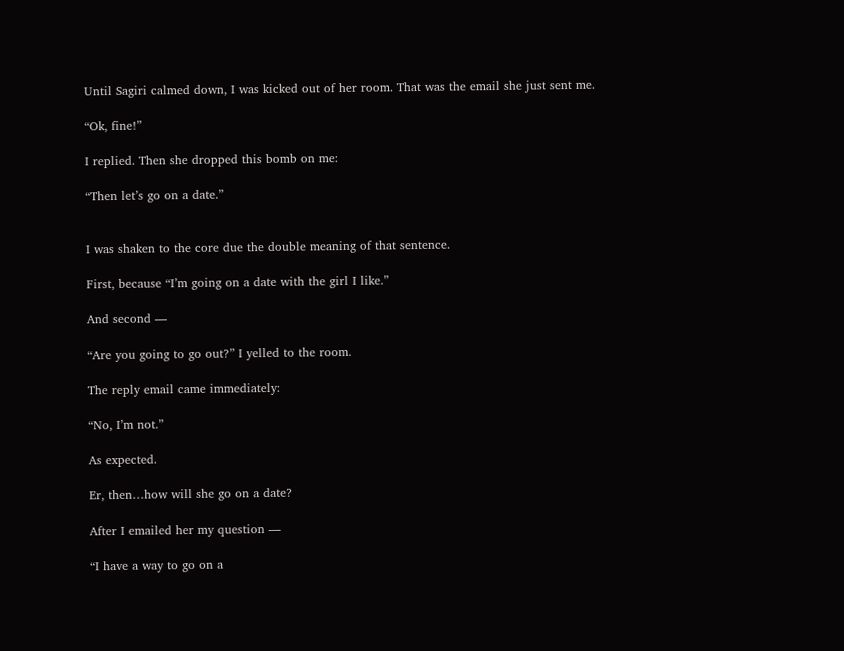Until Sagiri calmed down, I was kicked out of her room. That was the email she just sent me.

“Ok, fine!”

I replied. Then she dropped this bomb on me:

“Then let’s go on a date.”


I was shaken to the core due the double meaning of that sentence.

First, because “I’m going on a date with the girl I like.”

And second —

“Are you going to go out?” I yelled to the room.

The reply email came immediately:

“No, I’m not.”

As expected.

Er, then…how will she go on a date?

After I emailed her my question —

“I have a way to go on a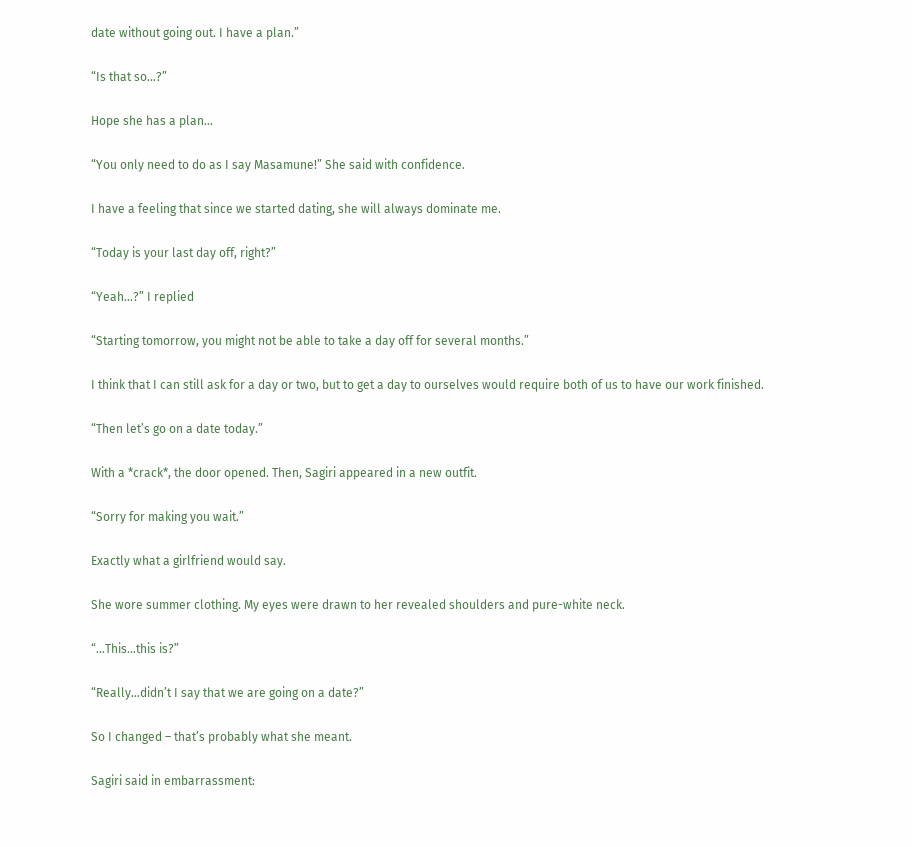date without going out. I have a plan.”

“Is that so…?”

Hope she has a plan…

“You only need to do as I say Masamune!” She said with confidence.

I have a feeling that since we started dating, she will always dominate me.

“Today is your last day off, right?”

“Yeah…?” I replied

“Starting tomorrow, you might not be able to take a day off for several months.”

I think that I can still ask for a day or two, but to get a day to ourselves would require both of us to have our work finished.

“Then let’s go on a date today.”

With a *crack*, the door opened. Then, Sagiri appeared in a new outfit.

“Sorry for making you wait.”

Exactly what a girlfriend would say.

She wore summer clothing. My eyes were drawn to her revealed shoulders and pure-white neck.

“…This…this is?”

“Really…didn’t I say that we are going on a date?”

So I changed – that’s probably what she meant.

Sagiri said in embarrassment: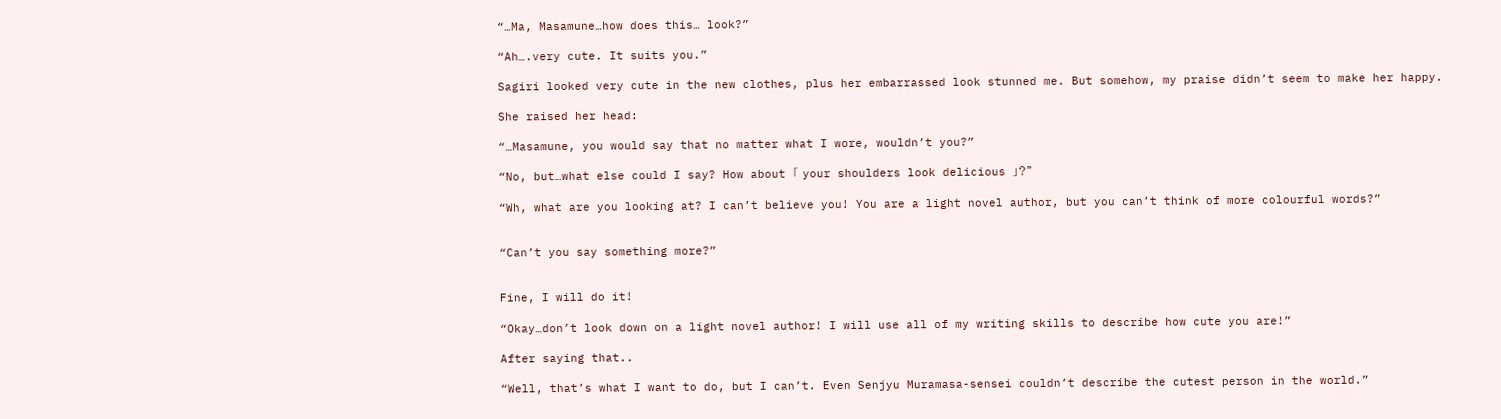“…Ma, Masamune…how does this… look?”

“Ah….very cute. It suits you.”

Sagiri looked very cute in the new clothes, plus her embarrassed look stunned me. But somehow, my praise didn’t seem to make her happy.

She raised her head:

“…Masamune, you would say that no matter what I wore, wouldn’t you?”

“No, but…what else could I say? How about 「 your shoulders look delicious 」?”

“Wh, what are you looking at? I can’t believe you! You are a light novel author, but you can’t think of more colourful words?”


“Can’t you say something more?”


Fine, I will do it!

“Okay…don’t look down on a light novel author! I will use all of my writing skills to describe how cute you are!”

After saying that..

“Well, that’s what I want to do, but I can’t. Even Senjyu Muramasa-sensei couldn’t describe the cutest person in the world.”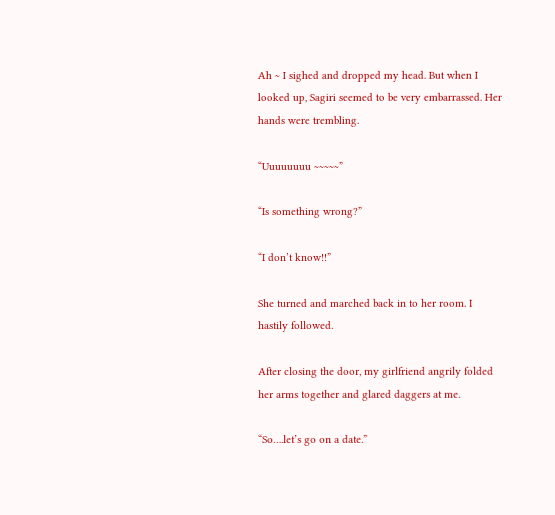Ah ~ I sighed and dropped my head. But when I looked up, Sagiri seemed to be very embarrassed. Her hands were trembling.

“Uuuuuuuu ~~~~~”

“Is something wrong?”

“I don’t know!!”

She turned and marched back in to her room. I hastily followed.

After closing the door, my girlfriend angrily folded her arms together and glared daggers at me.

“So….let’s go on a date.”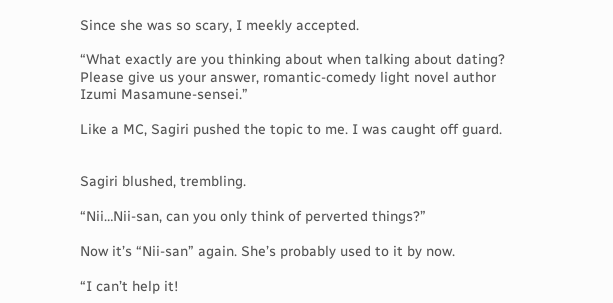Since she was so scary, I meekly accepted.

“What exactly are you thinking about when talking about dating? Please give us your answer, romantic-comedy light novel author Izumi Masamune-sensei.”

Like a MC, Sagiri pushed the topic to me. I was caught off guard.


Sagiri blushed, trembling.

“Nii…Nii-san, can you only think of perverted things?”

Now it’s “Nii-san” again. She’s probably used to it by now.

“I can’t help it!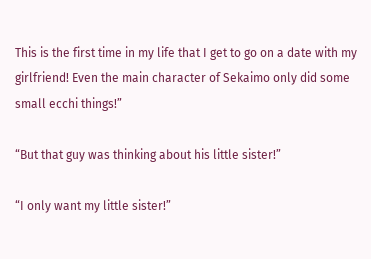This is the first time in my life that I get to go on a date with my girlfriend! Even the main character of Sekaimo only did some small ecchi things!”

“But that guy was thinking about his little sister!”

“I only want my little sister!”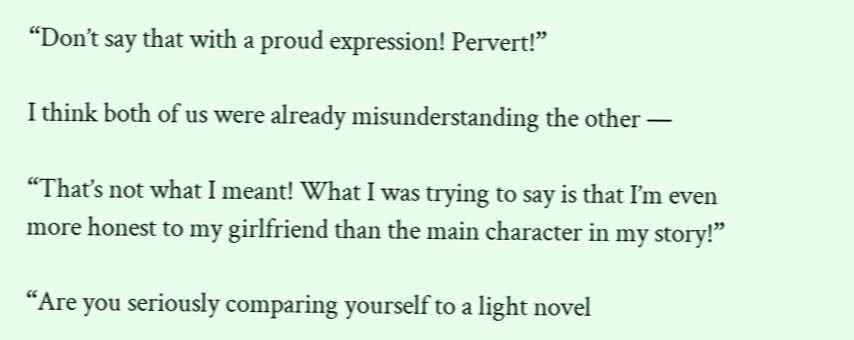“Don’t say that with a proud expression! Pervert!”

I think both of us were already misunderstanding the other —

“That’s not what I meant! What I was trying to say is that I’m even more honest to my girlfriend than the main character in my story!”

“Are you seriously comparing yourself to a light novel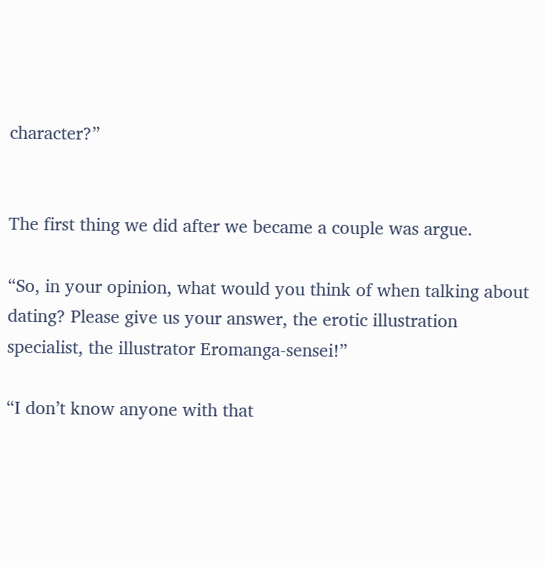character?”


The first thing we did after we became a couple was argue.

“So, in your opinion, what would you think of when talking about dating? Please give us your answer, the erotic illustration specialist, the illustrator Eromanga-sensei!”

“I don’t know anyone with that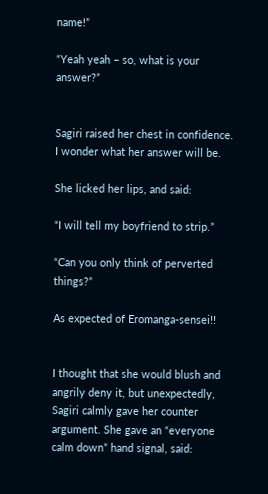name!”

“Yeah yeah – so, what is your answer?”


Sagiri raised her chest in confidence. I wonder what her answer will be.

She licked her lips, and said:

“I will tell my boyfriend to strip.”

“Can you only think of perverted things?”

As expected of Eromanga-sensei!!


I thought that she would blush and angrily deny it, but unexpectedly, Sagiri calmly gave her counter argument. She gave an “everyone calm down” hand signal, said: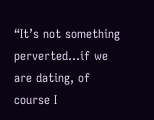“It’s not something perverted…if we are dating, of course I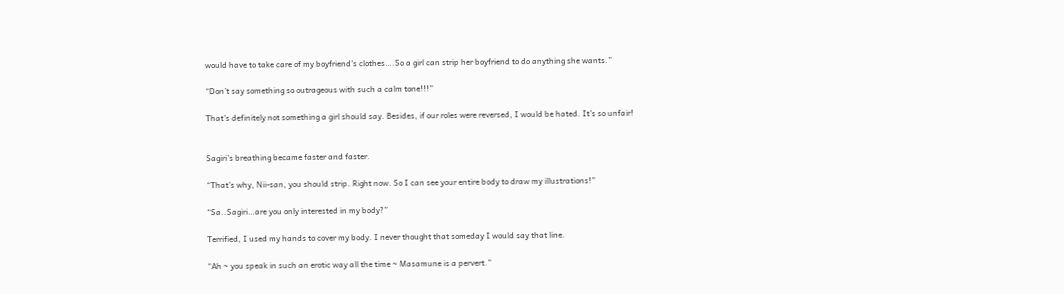would have to take care of my boyfriend’s clothes….So a girl can strip her boyfriend to do anything she wants.”

“Don’t say something so outrageous with such a calm tone!!!”

That’s definitely not something a girl should say. Besides, if our roles were reversed, I would be hated. It’s so unfair!


Sagiri’s breathing became faster and faster.

“That’s why, Nii-san, you should strip. Right now. So I can see your entire body to draw my illustrations!”

“Sa..Sagiri…are you only interested in my body?”

Terrified, I used my hands to cover my body. I never thought that someday I would say that line.

“Ah ~ you speak in such an erotic way all the time ~ Masamune is a pervert.”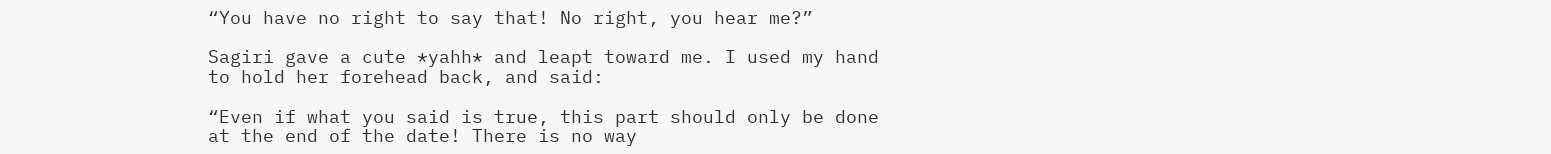“You have no right to say that! No right, you hear me?”

Sagiri gave a cute *yahh* and leapt toward me. I used my hand to hold her forehead back, and said:

“Even if what you said is true, this part should only be done at the end of the date! There is no way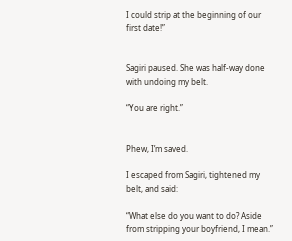I could strip at the beginning of our first date!”


Sagiri paused. She was half-way done with undoing my belt.

“You are right.”


Phew, I’m saved.

I escaped from Sagiri, tightened my belt, and said:

“What else do you want to do? Aside from stripping your boyfriend, I mean.”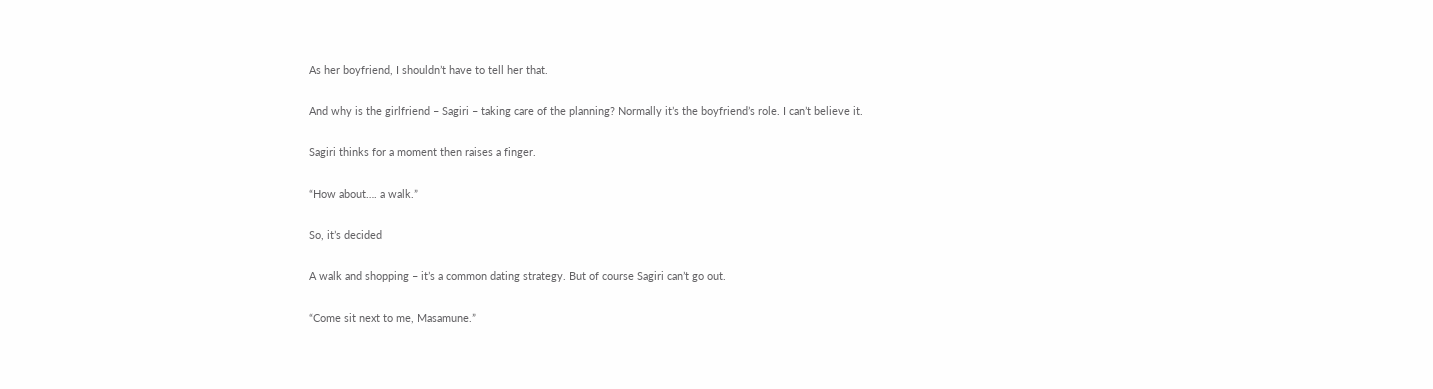As her boyfriend, I shouldn’t have to tell her that.

And why is the girlfriend – Sagiri – taking care of the planning? Normally it’s the boyfriend’s role. I can’t believe it.

Sagiri thinks for a moment then raises a finger.

“How about…. a walk.”

So, it’s decided

A walk and shopping – it’s a common dating strategy. But of course Sagiri can’t go out.

“Come sit next to me, Masamune.”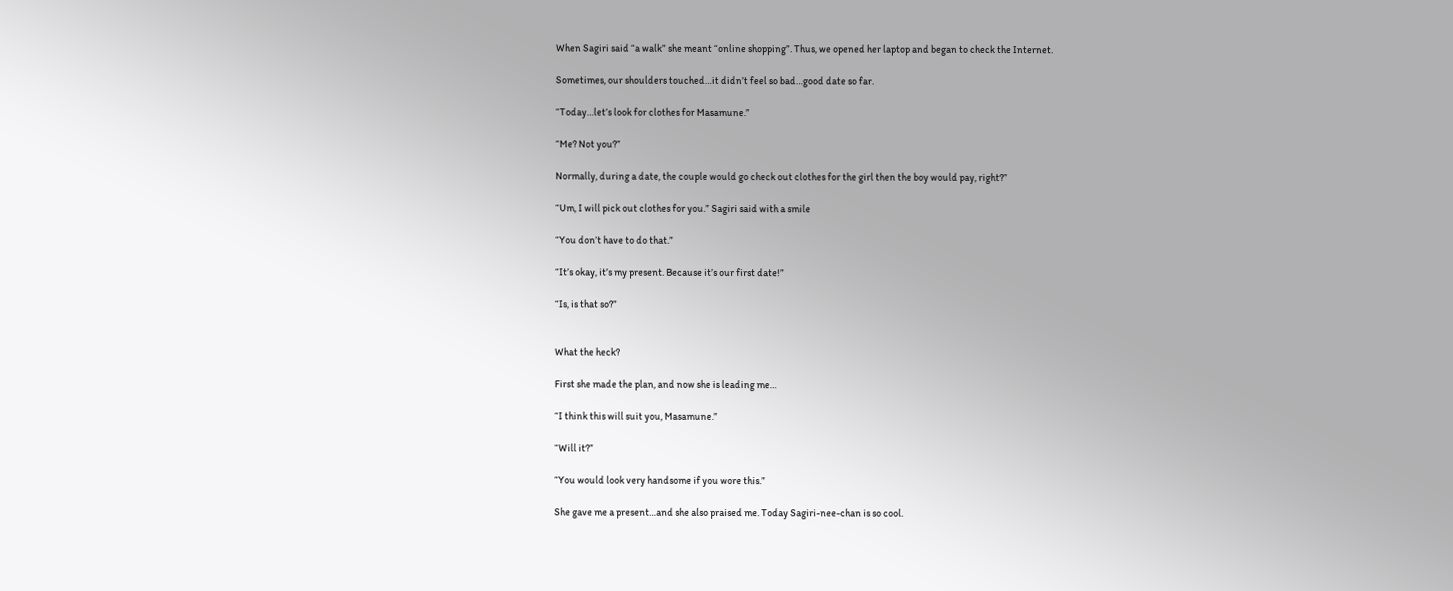When Sagiri said “a walk” she meant “online shopping”. Thus, we opened her laptop and began to check the Internet.

Sometimes, our shoulders touched…it didn’t feel so bad…good date so far.

“Today…let’s look for clothes for Masamune.”

“Me? Not you?”

Normally, during a date, the couple would go check out clothes for the girl then the boy would pay, right?”

“Um, I will pick out clothes for you.” Sagiri said with a smile

“You don’t have to do that.”

“It’s okay, it’s my present. Because it’s our first date!”

“Is, is that so?”


What the heck?

First she made the plan, and now she is leading me…

“I think this will suit you, Masamune.”

“Will it?”

“You would look very handsome if you wore this.”

She gave me a present…and she also praised me. Today Sagiri-nee-chan is so cool.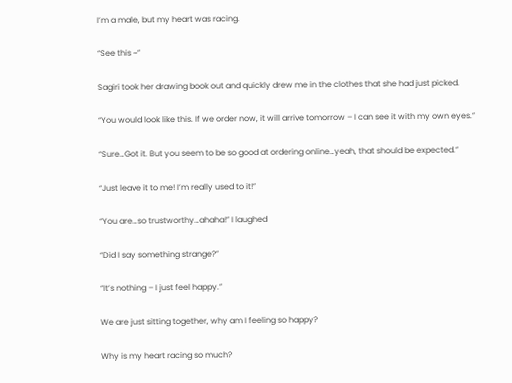I’m a male, but my heart was racing.

“See this ~”

Sagiri took her drawing book out and quickly drew me in the clothes that she had just picked.

“You would look like this. If we order now, it will arrive tomorrow – I can see it with my own eyes.”

“Sure…Got it. But you seem to be so good at ordering online…yeah, that should be expected.”

“Just leave it to me! I’m really used to it!”

“You are…so trustworthy…ahaha!” I laughed

“Did I say something strange?”

“It’s nothing – I just feel happy.”

We are just sitting together, why am I feeling so happy?

Why is my heart racing so much?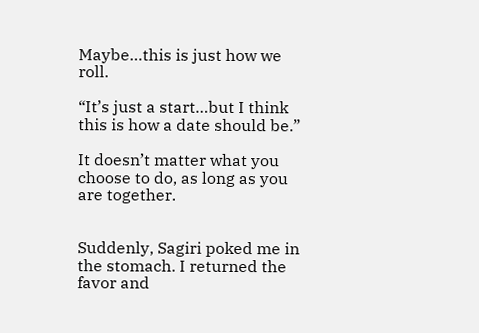Maybe…this is just how we roll.

“It’s just a start…but I think this is how a date should be.”

It doesn’t matter what you choose to do, as long as you are together.


Suddenly, Sagiri poked me in the stomach. I returned the favor and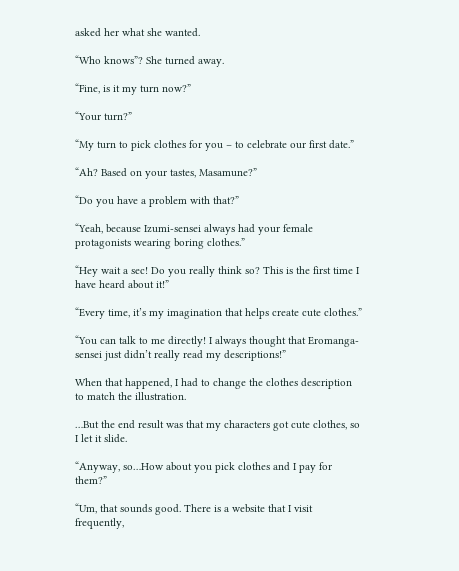asked her what she wanted.

“Who knows”? She turned away.

“Fine, is it my turn now?”

“Your turn?”

“My turn to pick clothes for you – to celebrate our first date.”

“Ah? Based on your tastes, Masamune?”

“Do you have a problem with that?”

“Yeah, because Izumi-sensei always had your female protagonists wearing boring clothes.”

“Hey wait a sec! Do you really think so? This is the first time I have heard about it!”

“Every time, it’s my imagination that helps create cute clothes.”

“You can talk to me directly! I always thought that Eromanga-sensei just didn’t really read my descriptions!”

When that happened, I had to change the clothes description to match the illustration.

…But the end result was that my characters got cute clothes, so I let it slide.

“Anyway, so…How about you pick clothes and I pay for them?”

“Um, that sounds good. There is a website that I visit frequently,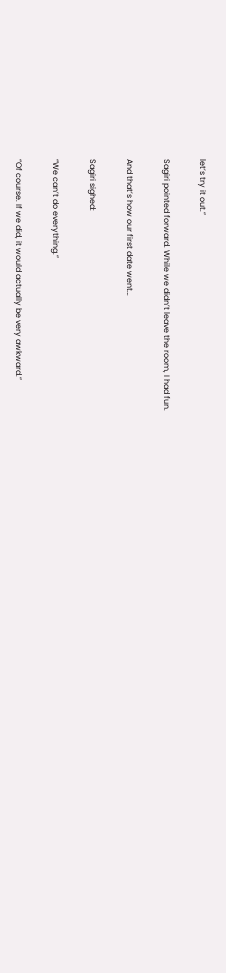let’s try it out.”

Sagiri pointed forward. While we didn’t leave the room, I had fun.

And that’s how our first date went…

Sagiri sighed:

“We can’t do everything.”

“Of course. If we did, it would actually be very awkward.”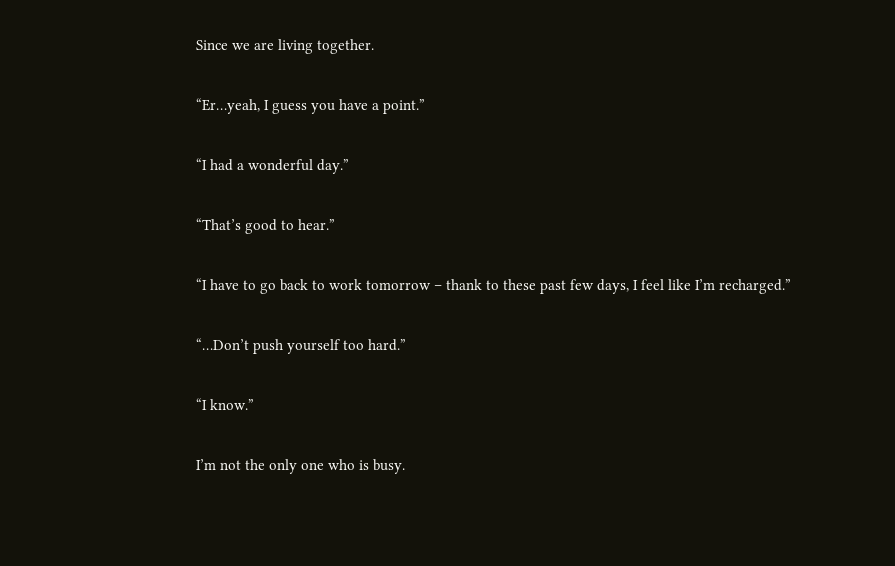Since we are living together.

“Er…yeah, I guess you have a point.”

“I had a wonderful day.”

“That’s good to hear.”

“I have to go back to work tomorrow – thank to these past few days, I feel like I’m recharged.”

“…Don’t push yourself too hard.”

“I know.”

I’m not the only one who is busy.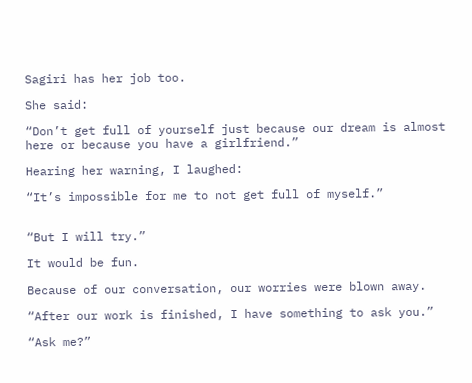Sagiri has her job too.

She said:

“Don’t get full of yourself just because our dream is almost here or because you have a girlfriend.”

Hearing her warning, I laughed:

“It’s impossible for me to not get full of myself.”


“But I will try.”

It would be fun.

Because of our conversation, our worries were blown away.

“After our work is finished, I have something to ask you.”

“Ask me?”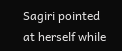Sagiri pointed at herself while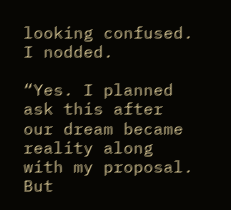looking confused. I nodded.

“Yes. I planned ask this after our dream became reality along with my proposal. But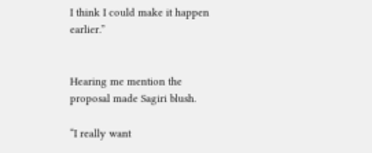I think I could make it happen earlier.”


Hearing me mention the proposal made Sagiri blush.

“I really want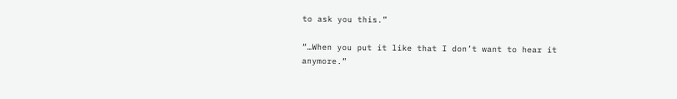to ask you this.”

“…When you put it like that I don’t want to hear it anymore.”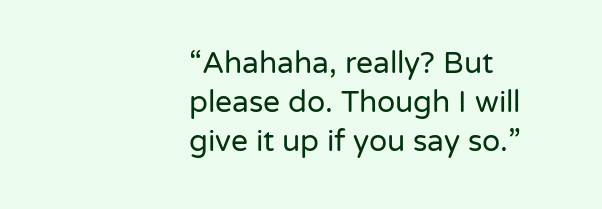“Ahahaha, really? But please do. Though I will give it up if you say so.”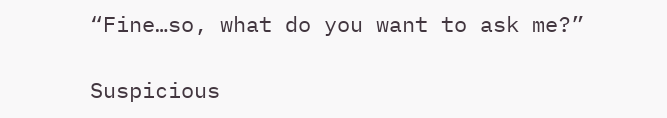“Fine…so, what do you want to ask me?”

Suspicious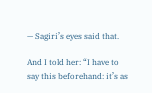— Sagiri’s eyes said that.

And I told her: “I have to say this beforehand: it’s as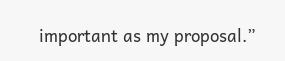important as my proposal.”